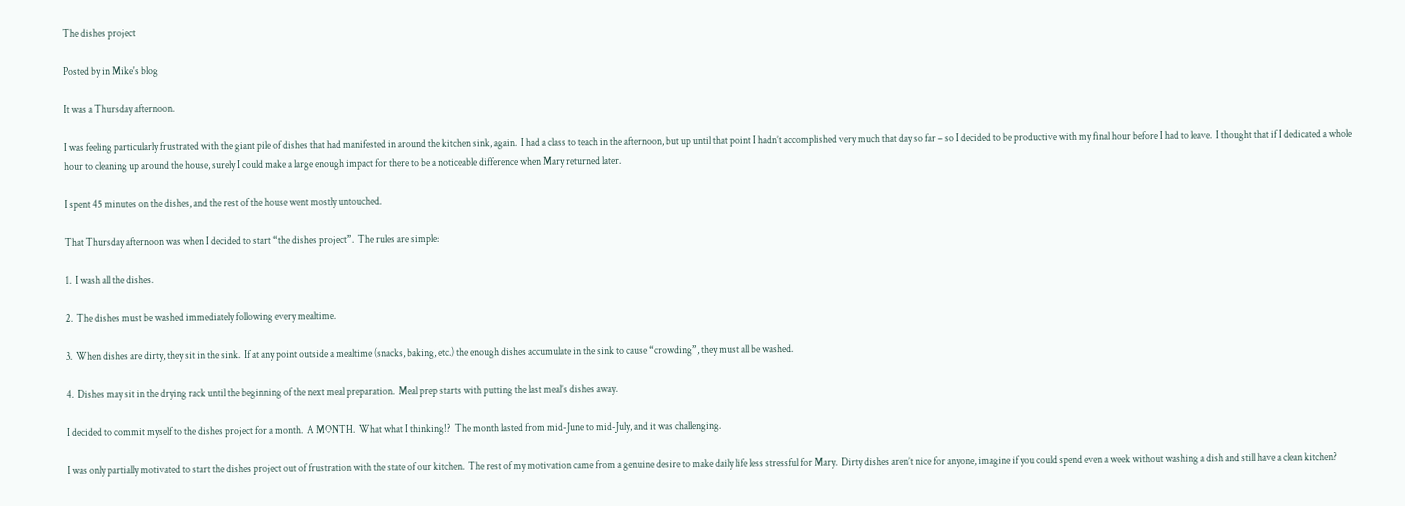The dishes project

Posted by in Mike's blog

It was a Thursday afternoon.

I was feeling particularly frustrated with the giant pile of dishes that had manifested in around the kitchen sink, again.  I had a class to teach in the afternoon, but up until that point I hadn’t accomplished very much that day so far – so I decided to be productive with my final hour before I had to leave.  I thought that if I dedicated a whole hour to cleaning up around the house, surely I could make a large enough impact for there to be a noticeable difference when Mary returned later.

I spent 45 minutes on the dishes, and the rest of the house went mostly untouched.

That Thursday afternoon was when I decided to start “the dishes project”.  The rules are simple:

1.  I wash all the dishes.

2.  The dishes must be washed immediately following every mealtime.

3.  When dishes are dirty, they sit in the sink.  If at any point outside a mealtime (snacks, baking, etc.) the enough dishes accumulate in the sink to cause “crowding”, they must all be washed.

4.  Dishes may sit in the drying rack until the beginning of the next meal preparation.  Meal prep starts with putting the last meal’s dishes away.

I decided to commit myself to the dishes project for a month.  A MONTH.  What what I thinking!?  The month lasted from mid-June to mid-July, and it was challenging.

I was only partially motivated to start the dishes project out of frustration with the state of our kitchen.  The rest of my motivation came from a genuine desire to make daily life less stressful for Mary.  Dirty dishes aren’t nice for anyone, imagine if you could spend even a week without washing a dish and still have a clean kitchen?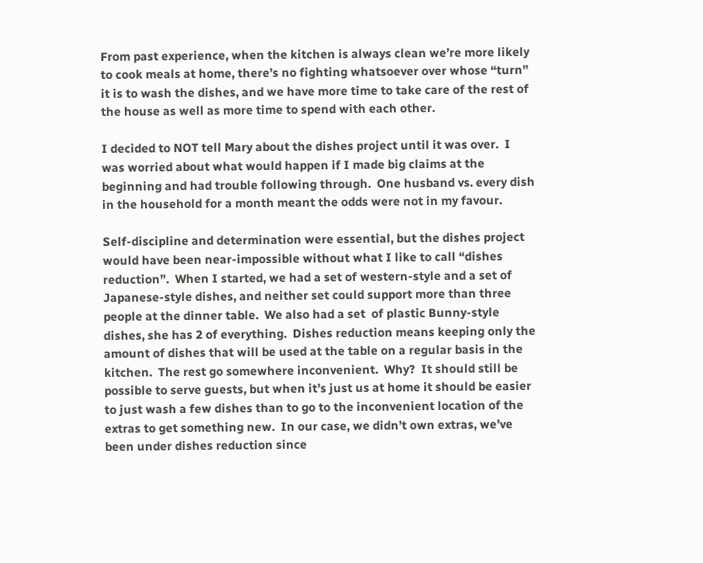From past experience, when the kitchen is always clean we’re more likely to cook meals at home, there’s no fighting whatsoever over whose “turn” it is to wash the dishes, and we have more time to take care of the rest of the house as well as more time to spend with each other.

I decided to NOT tell Mary about the dishes project until it was over.  I was worried about what would happen if I made big claims at the beginning and had trouble following through.  One husband vs. every dish in the household for a month meant the odds were not in my favour.

Self-discipline and determination were essential, but the dishes project would have been near-impossible without what I like to call “dishes reduction”.  When I started, we had a set of western-style and a set of Japanese-style dishes, and neither set could support more than three people at the dinner table.  We also had a set  of plastic Bunny-style dishes, she has 2 of everything.  Dishes reduction means keeping only the amount of dishes that will be used at the table on a regular basis in the kitchen.  The rest go somewhere inconvenient.  Why?  It should still be possible to serve guests, but when it’s just us at home it should be easier to just wash a few dishes than to go to the inconvenient location of the extras to get something new.  In our case, we didn’t own extras, we’ve been under dishes reduction since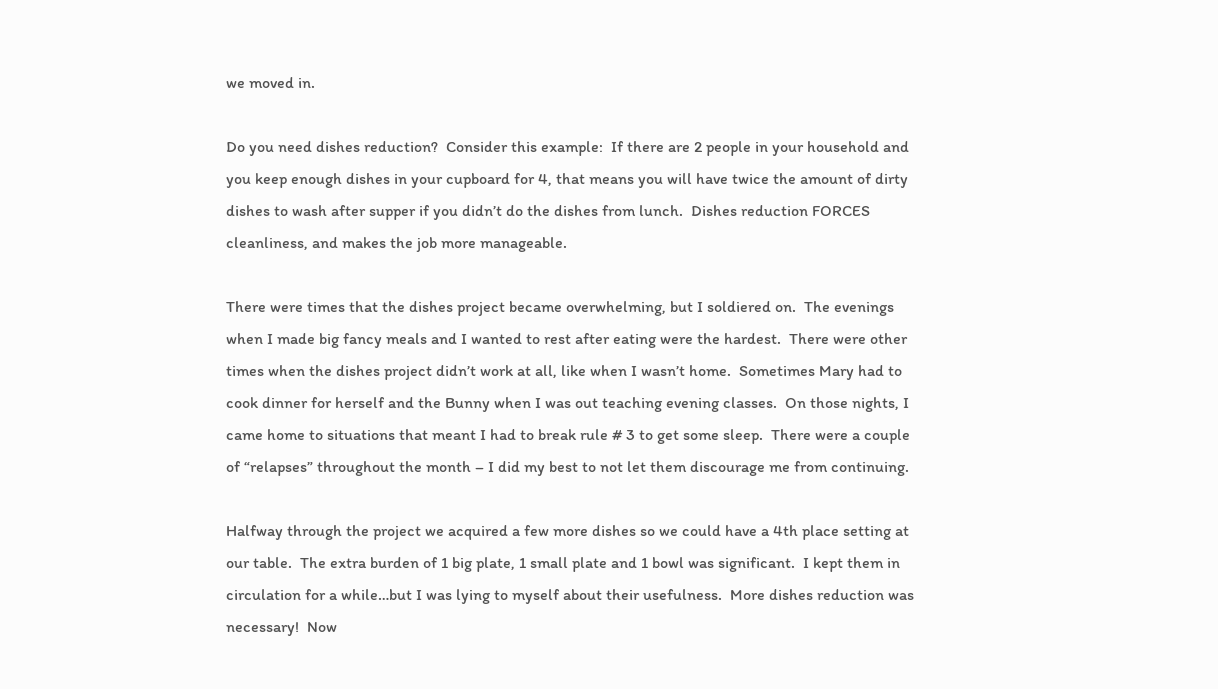we moved in.

Do you need dishes reduction?  Consider this example:  If there are 2 people in your household and you keep enough dishes in your cupboard for 4, that means you will have twice the amount of dirty dishes to wash after supper if you didn’t do the dishes from lunch.  Dishes reduction FORCES cleanliness, and makes the job more manageable.

There were times that the dishes project became overwhelming, but I soldiered on.  The evenings when I made big fancy meals and I wanted to rest after eating were the hardest.  There were other times when the dishes project didn’t work at all, like when I wasn’t home.  Sometimes Mary had to cook dinner for herself and the Bunny when I was out teaching evening classes.  On those nights, I came home to situations that meant I had to break rule # 3 to get some sleep.  There were a couple of “relapses” throughout the month – I did my best to not let them discourage me from continuing.

Halfway through the project we acquired a few more dishes so we could have a 4th place setting at our table.  The extra burden of 1 big plate, 1 small plate and 1 bowl was significant.  I kept them in circulation for a while…but I was lying to myself about their usefulness.  More dishes reduction was necessary!  Now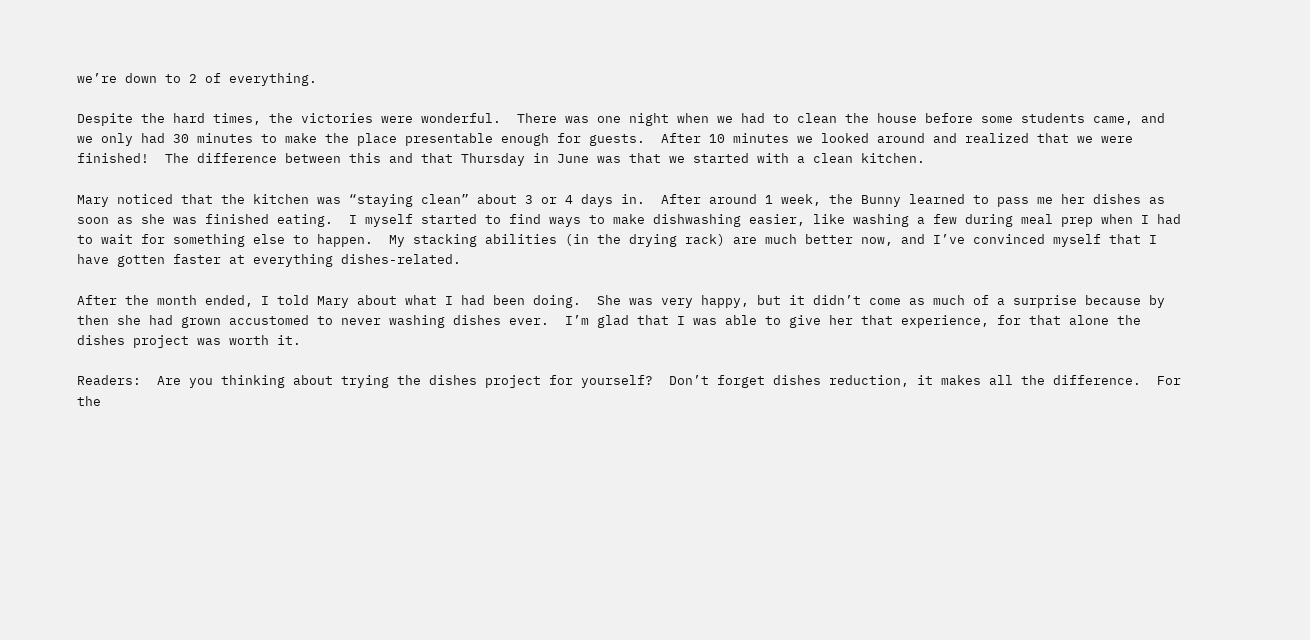we’re down to 2 of everything.

Despite the hard times, the victories were wonderful.  There was one night when we had to clean the house before some students came, and we only had 30 minutes to make the place presentable enough for guests.  After 10 minutes we looked around and realized that we were finished!  The difference between this and that Thursday in June was that we started with a clean kitchen.

Mary noticed that the kitchen was “staying clean” about 3 or 4 days in.  After around 1 week, the Bunny learned to pass me her dishes as soon as she was finished eating.  I myself started to find ways to make dishwashing easier, like washing a few during meal prep when I had to wait for something else to happen.  My stacking abilities (in the drying rack) are much better now, and I’ve convinced myself that I have gotten faster at everything dishes-related.

After the month ended, I told Mary about what I had been doing.  She was very happy, but it didn’t come as much of a surprise because by then she had grown accustomed to never washing dishes ever.  I’m glad that I was able to give her that experience, for that alone the dishes project was worth it.

Readers:  Are you thinking about trying the dishes project for yourself?  Don’t forget dishes reduction, it makes all the difference.  For the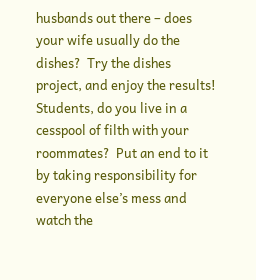husbands out there – does your wife usually do the dishes?  Try the dishes project, and enjoy the results!  Students, do you live in a cesspool of filth with your roommates?  Put an end to it by taking responsibility for everyone else’s mess and watch the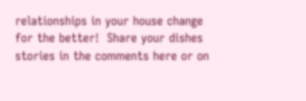relationships in your house change for the better!  Share your dishes stories in the comments here or on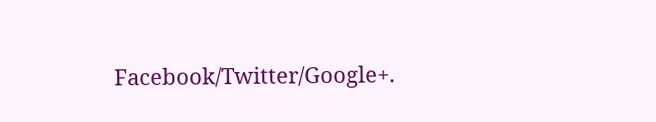Facebook/Twitter/Google+.